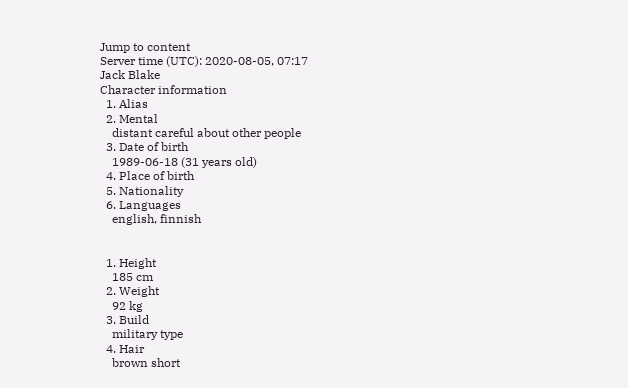Jump to content
Server time (UTC): 2020-08-05, 07:17
Jack Blake
Character information
  1. Alias
  2. Mental
    distant careful about other people
  3. Date of birth
    1989-06-18 (31 years old)
  4. Place of birth
  5. Nationality
  6. Languages
    english, finnish


  1. Height
    185 cm
  2. Weight
    92 kg
  3. Build
    military type
  4. Hair
    brown short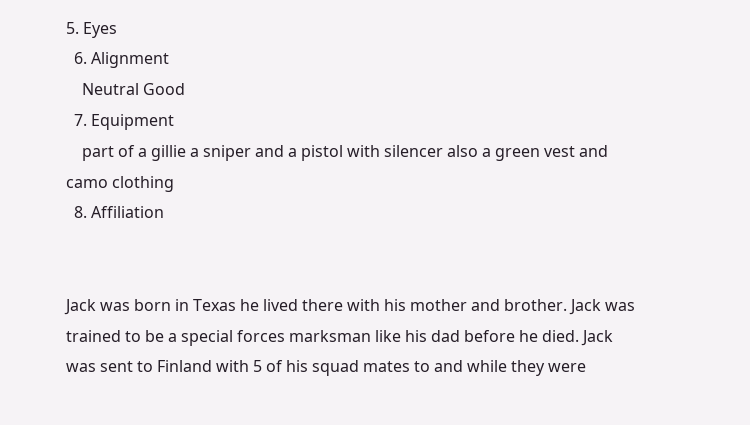5. Eyes
  6. Alignment
    Neutral Good
  7. Equipment
    part of a gillie a sniper and a pistol with silencer also a green vest and camo clothing
  8. Affiliation


Jack was born in Texas he lived there with his mother and brother. Jack was trained to be a special forces marksman like his dad before he died. Jack was sent to Finland with 5 of his squad mates to and while they were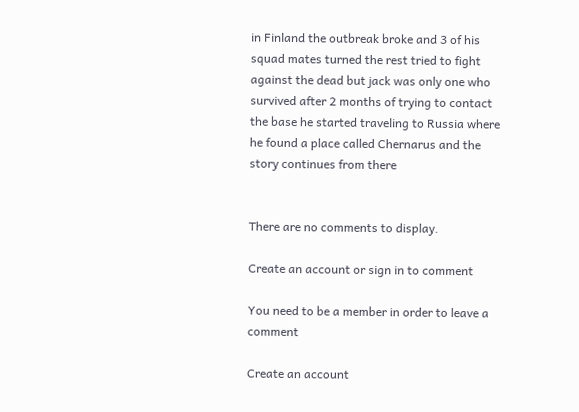in Finland the outbreak broke and 3 of his squad mates turned the rest tried to fight against the dead but jack was only one who survived after 2 months of trying to contact the base he started traveling to Russia where he found a place called Chernarus and the story continues from there


There are no comments to display.

Create an account or sign in to comment

You need to be a member in order to leave a comment

Create an account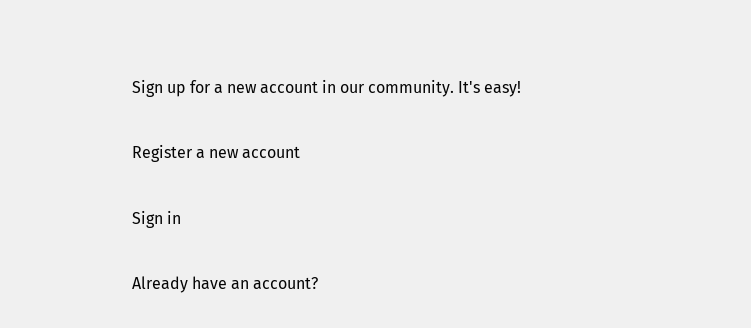Sign up for a new account in our community. It's easy!

Register a new account

Sign in

Already have an account?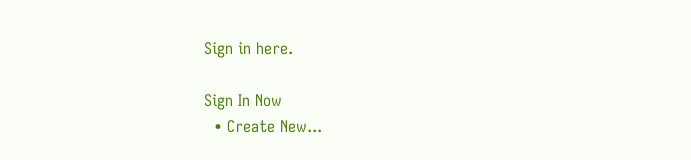Sign in here.

Sign In Now
  • Create New...